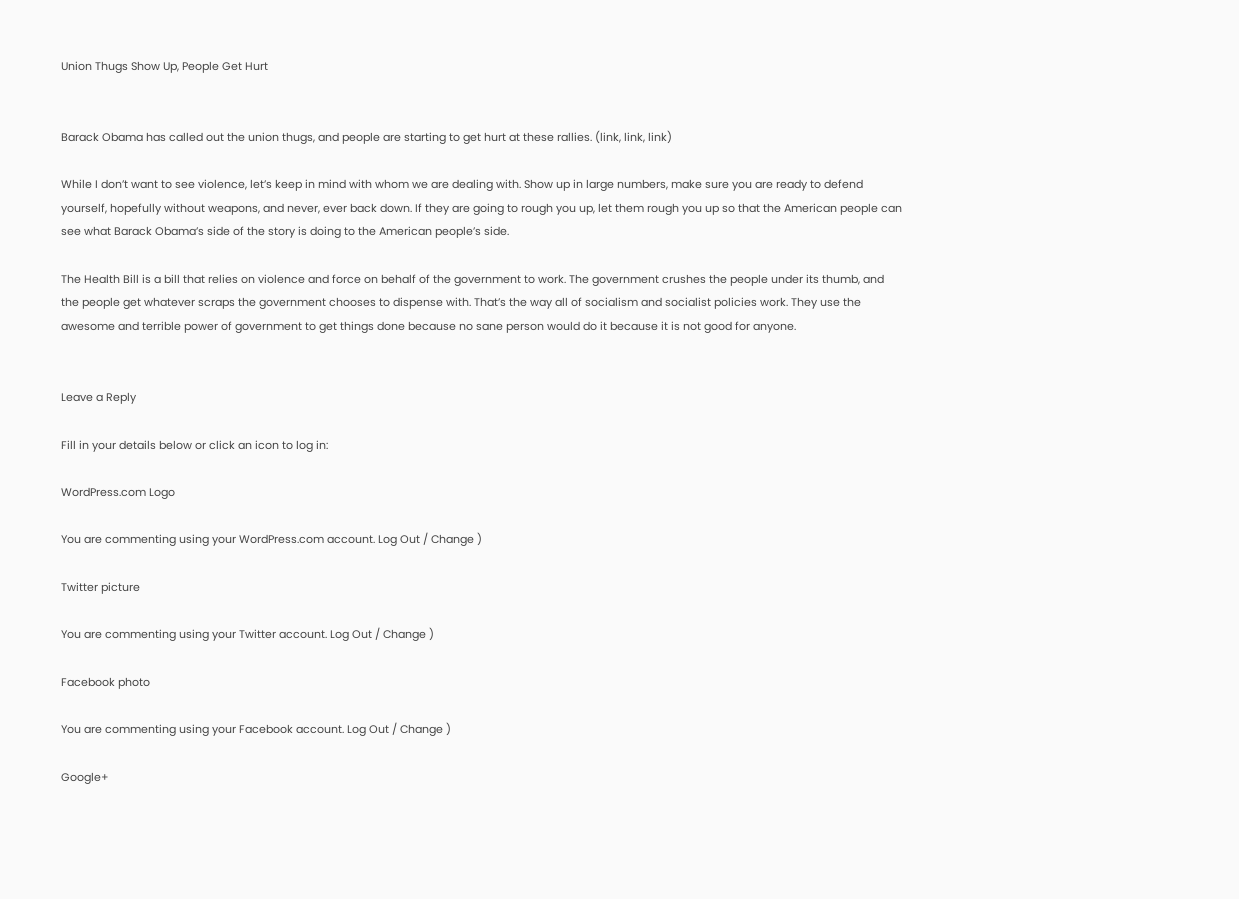Union Thugs Show Up, People Get Hurt


Barack Obama has called out the union thugs, and people are starting to get hurt at these rallies. (link, link, link)

While I don’t want to see violence, let’s keep in mind with whom we are dealing with. Show up in large numbers, make sure you are ready to defend yourself, hopefully without weapons, and never, ever back down. If they are going to rough you up, let them rough you up so that the American people can see what Barack Obama’s side of the story is doing to the American people’s side.

The Health Bill is a bill that relies on violence and force on behalf of the government to work. The government crushes the people under its thumb, and the people get whatever scraps the government chooses to dispense with. That’s the way all of socialism and socialist policies work. They use the awesome and terrible power of government to get things done because no sane person would do it because it is not good for anyone.


Leave a Reply

Fill in your details below or click an icon to log in:

WordPress.com Logo

You are commenting using your WordPress.com account. Log Out / Change )

Twitter picture

You are commenting using your Twitter account. Log Out / Change )

Facebook photo

You are commenting using your Facebook account. Log Out / Change )

Google+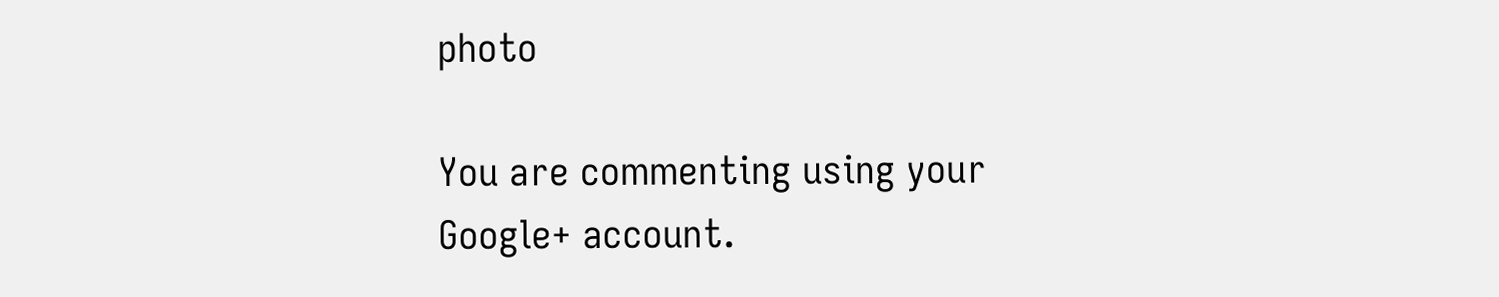photo

You are commenting using your Google+ account.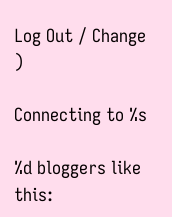Log Out / Change )

Connecting to %s

%d bloggers like this: